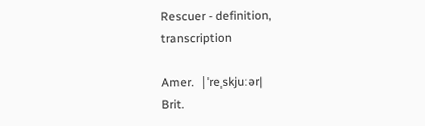Rescuer - definition, transcription

Amer.  |ˈreˌskjuːər|
Brit.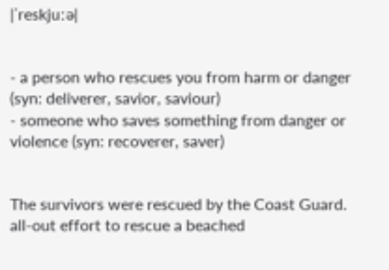|ˈreskjuːə|


- a person who rescues you from harm or danger (syn: deliverer, savior, saviour)
- someone who saves something from danger or violence (syn: recoverer, saver)


The survivors were rescued by the Coast Guard. all-out effort to rescue a beached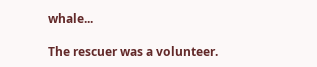whale...

The rescuer was a volunteer.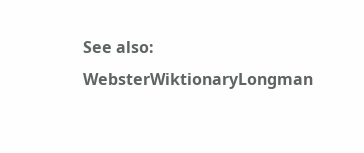See also:  WebsterWiktionaryLongman